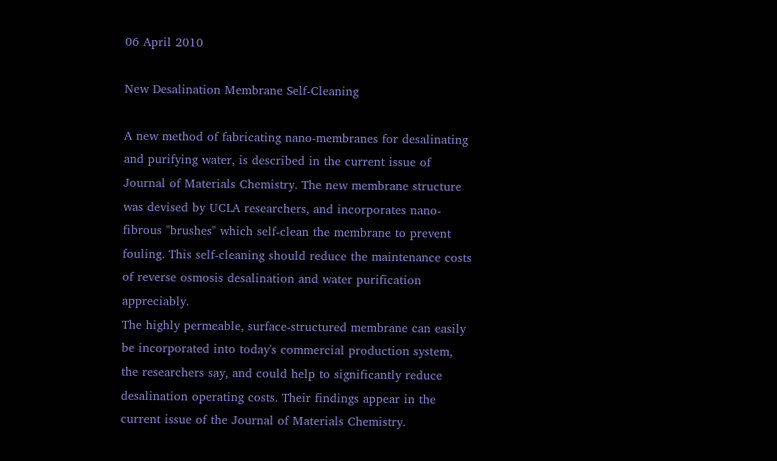06 April 2010

New Desalination Membrane Self-Cleaning

A new method of fabricating nano-membranes for desalinating and purifying water, is described in the current issue of Journal of Materials Chemistry. The new membrane structure was devised by UCLA researchers, and incorporates nano-fibrous "brushes" which self-clean the membrane to prevent fouling. This self-cleaning should reduce the maintenance costs of reverse osmosis desalination and water purification appreciably.
The highly permeable, surface-structured membrane can easily be incorporated into today's commercial production system, the researchers say, and could help to significantly reduce desalination operating costs. Their findings appear in the current issue of the Journal of Materials Chemistry.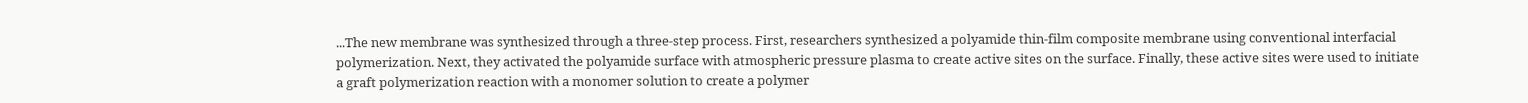...The new membrane was synthesized through a three-step process. First, researchers synthesized a polyamide thin-film composite membrane using conventional interfacial polymerization. Next, they activated the polyamide surface with atmospheric pressure plasma to create active sites on the surface. Finally, these active sites were used to initiate a graft polymerization reaction with a monomer solution to create a polymer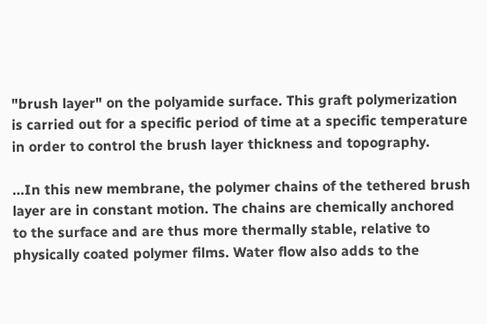"brush layer" on the polyamide surface. This graft polymerization is carried out for a specific period of time at a specific temperature in order to control the brush layer thickness and topography.

...In this new membrane, the polymer chains of the tethered brush layer are in constant motion. The chains are chemically anchored to the surface and are thus more thermally stable, relative to physically coated polymer films. Water flow also adds to the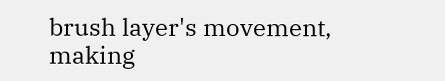brush layer's movement, making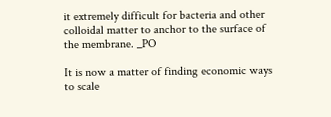it extremely difficult for bacteria and other colloidal matter to anchor to the surface of the membrane. _PO

It is now a matter of finding economic ways to scale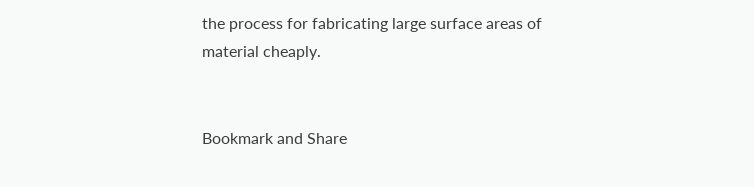the process for fabricating large surface areas of material cheaply.


Bookmark and Share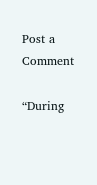Post a Comment

“During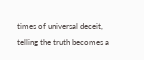times of universal deceit, telling the truth becomes a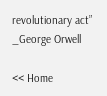revolutionary act” _George Orwell

<< Home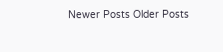Newer Posts Older Posts